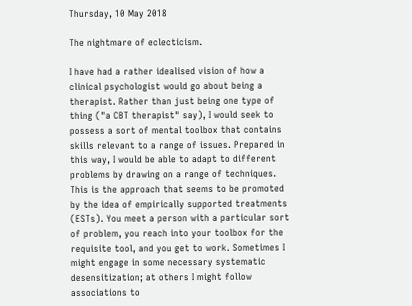Thursday, 10 May 2018

The nightmare of eclecticism.

I have had a rather idealised vision of how a clinical psychologist would go about being a therapist. Rather than just being one type of thing ("a CBT therapist" say), I would seek to possess a sort of mental toolbox that contains skills relevant to a range of issues. Prepared in this way, I would be able to adapt to different problems by drawing on a range of techniques. This is the approach that seems to be promoted by the idea of empirically supported treatments (ESTs). You meet a person with a particular sort of problem, you reach into your toolbox for the requisite tool, and you get to work. Sometimes I might engage in some necessary systematic desensitization; at others I might follow associations to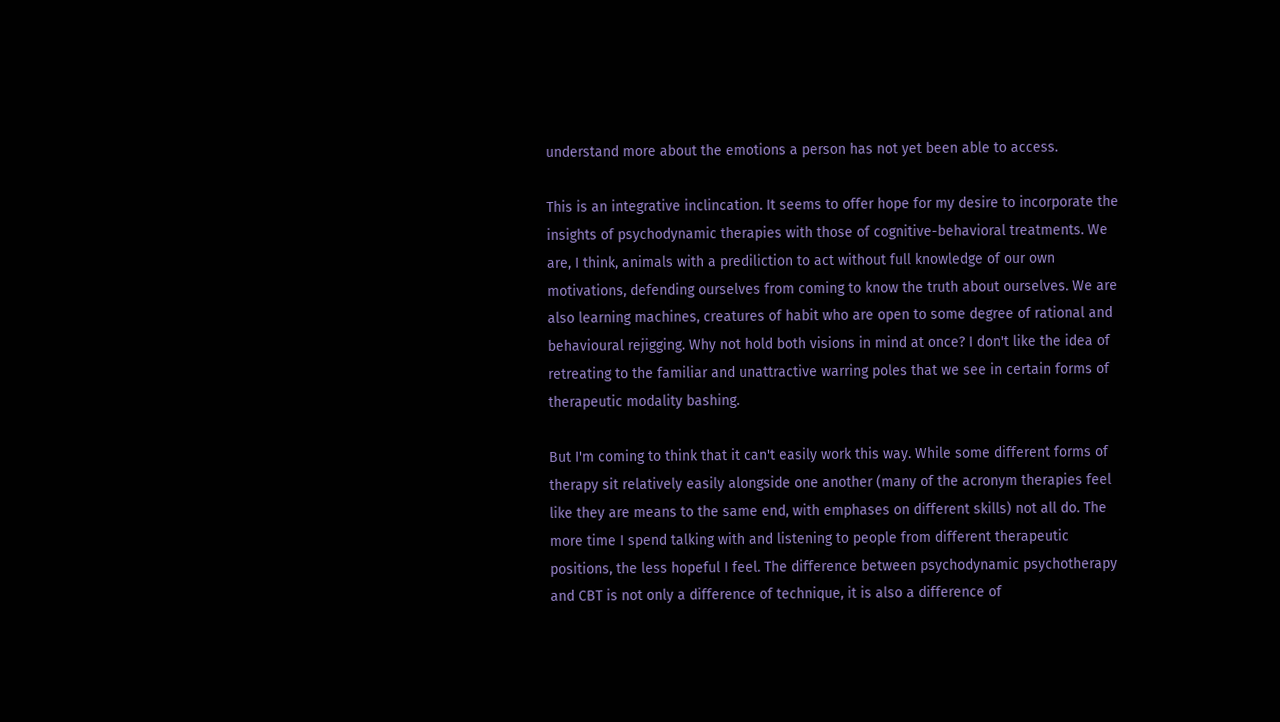understand more about the emotions a person has not yet been able to access.

This is an integrative inclincation. It seems to offer hope for my desire to incorporate the insights of psychodynamic therapies with those of cognitive-behavioral treatments. We are, I think, animals with a prediliction to act without full knowledge of our own motivations, defending ourselves from coming to know the truth about ourselves. We are also learning machines, creatures of habit who are open to some degree of rational and behavioural rejigging. Why not hold both visions in mind at once? I don't like the idea of retreating to the familiar and unattractive warring poles that we see in certain forms of therapeutic modality bashing.

But I'm coming to think that it can't easily work this way. While some different forms of therapy sit relatively easily alongside one another (many of the acronym therapies feel like they are means to the same end, with emphases on different skills) not all do. The more time I spend talking with and listening to people from different therapeutic positions, the less hopeful I feel. The difference between psychodynamic psychotherapy and CBT is not only a difference of technique, it is also a difference of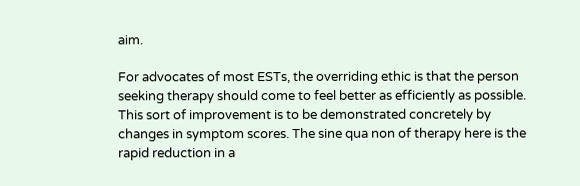aim.

For advocates of most ESTs, the overriding ethic is that the person seeking therapy should come to feel better as efficiently as possible. This sort of improvement is to be demonstrated concretely by changes in symptom scores. The sine qua non of therapy here is the rapid reduction in a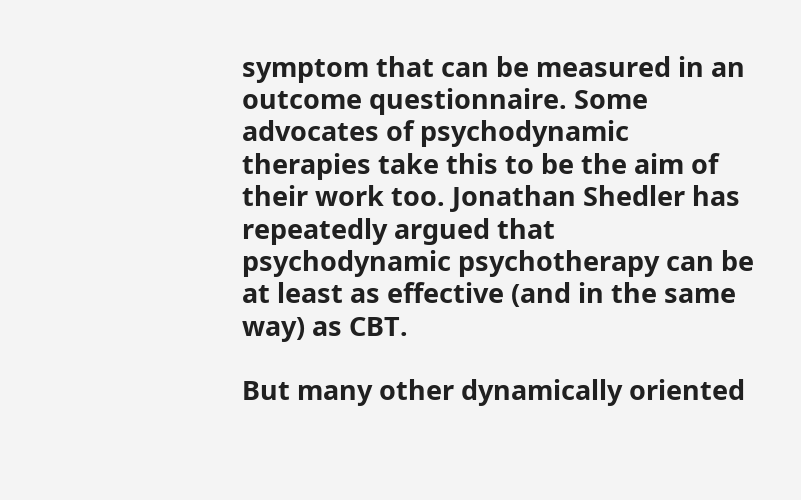symptom that can be measured in an outcome questionnaire. Some advocates of psychodynamic therapies take this to be the aim of their work too. Jonathan Shedler has repeatedly argued that psychodynamic psychotherapy can be at least as effective (and in the same way) as CBT.

But many other dynamically oriented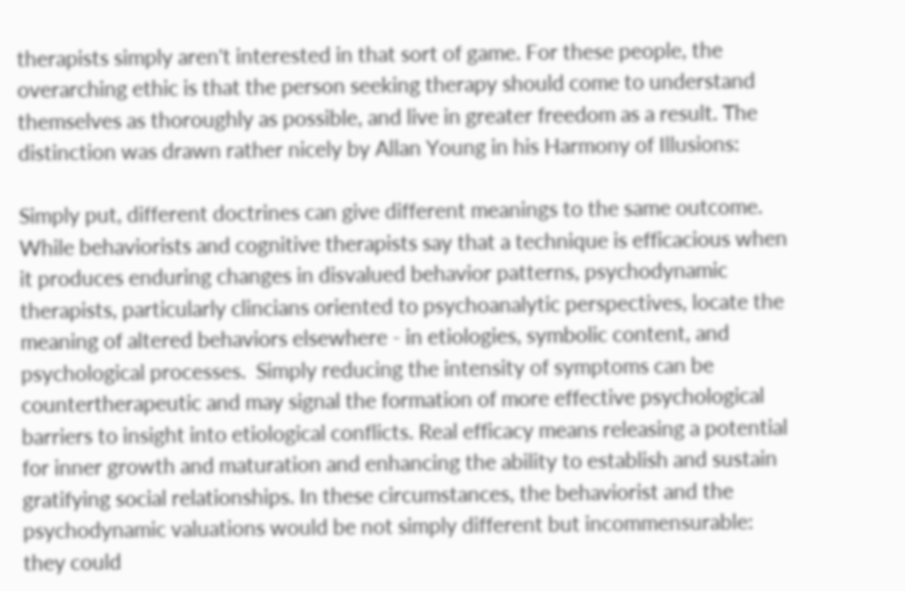therapists simply aren't interested in that sort of game. For these people, the overarching ethic is that the person seeking therapy should come to understand themselves as thoroughly as possible, and live in greater freedom as a result. The distinction was drawn rather nicely by Allan Young in his Harmony of Illusions:

Simply put, different doctrines can give different meanings to the same outcome. While behaviorists and cognitive therapists say that a technique is efficacious when it produces enduring changes in disvalued behavior patterns, psychodynamic therapists, particularly clincians oriented to psychoanalytic perspectives, locate the meaning of altered behaviors elsewhere - in etiologies, symbolic content, and psychological processes.  Simply reducing the intensity of symptoms can be countertherapeutic and may signal the formation of more effective psychological barriers to insight into etiological conflicts. Real efficacy means releasing a potential for inner growth and maturation and enhancing the ability to establish and sustain gratifying social relationships. In these circumstances, the behaviorist and the psychodynamic valuations would be not simply different but incommensurable: they could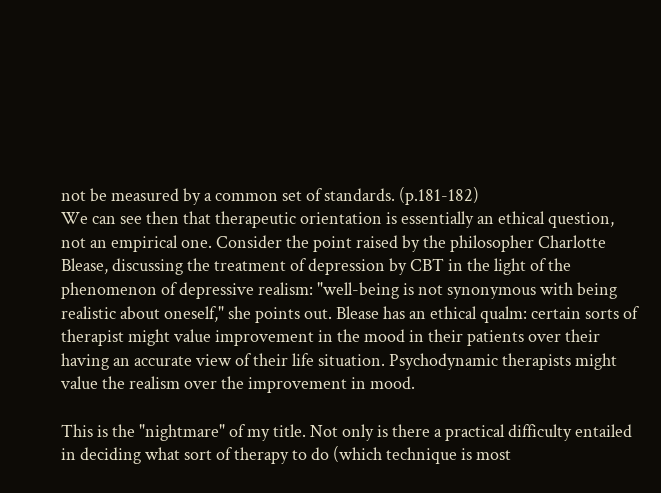not be measured by a common set of standards. (p.181-182)
We can see then that therapeutic orientation is essentially an ethical question, not an empirical one. Consider the point raised by the philosopher Charlotte Blease, discussing the treatment of depression by CBT in the light of the phenomenon of depressive realism: "well-being is not synonymous with being realistic about oneself," she points out. Blease has an ethical qualm: certain sorts of therapist might value improvement in the mood in their patients over their having an accurate view of their life situation. Psychodynamic therapists might value the realism over the improvement in mood.

This is the "nightmare" of my title. Not only is there a practical difficulty entailed in deciding what sort of therapy to do (which technique is most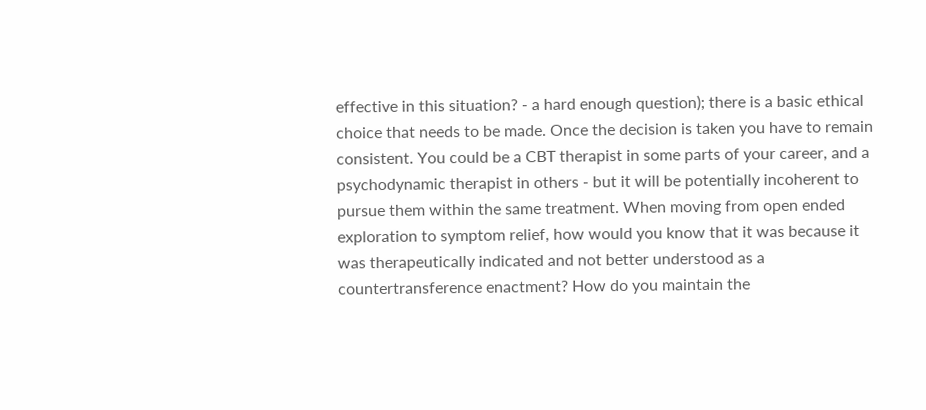effective in this situation? - a hard enough question); there is a basic ethical choice that needs to be made. Once the decision is taken you have to remain consistent. You could be a CBT therapist in some parts of your career, and a psychodynamic therapist in others - but it will be potentially incoherent to pursue them within the same treatment. When moving from open ended exploration to symptom relief, how would you know that it was because it was therapeutically indicated and not better understood as a countertransference enactment? How do you maintain the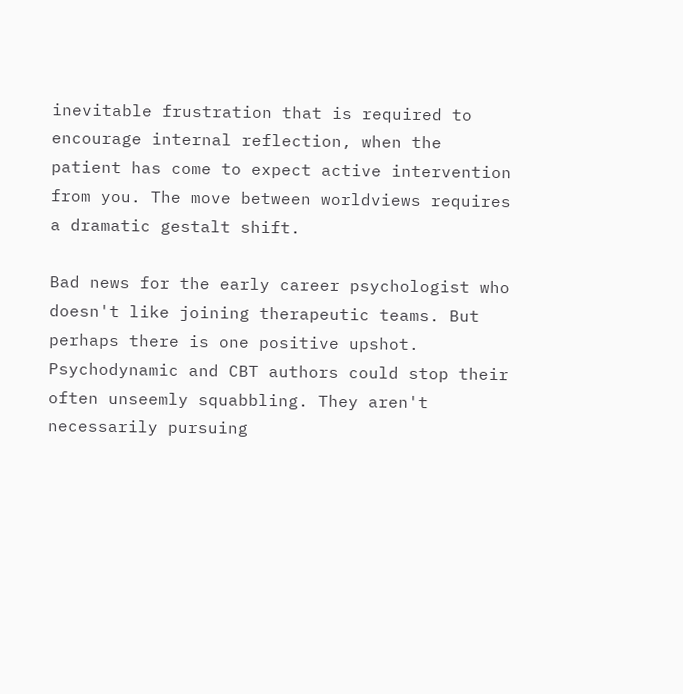inevitable frustration that is required to encourage internal reflection, when the patient has come to expect active intervention from you. The move between worldviews requires a dramatic gestalt shift.

Bad news for the early career psychologist who doesn't like joining therapeutic teams. But perhaps there is one positive upshot. Psychodynamic and CBT authors could stop their often unseemly squabbling. They aren't necessarily pursuing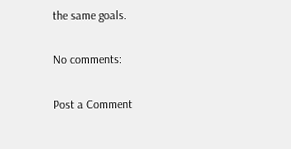the same goals.

No comments:

Post a Comment